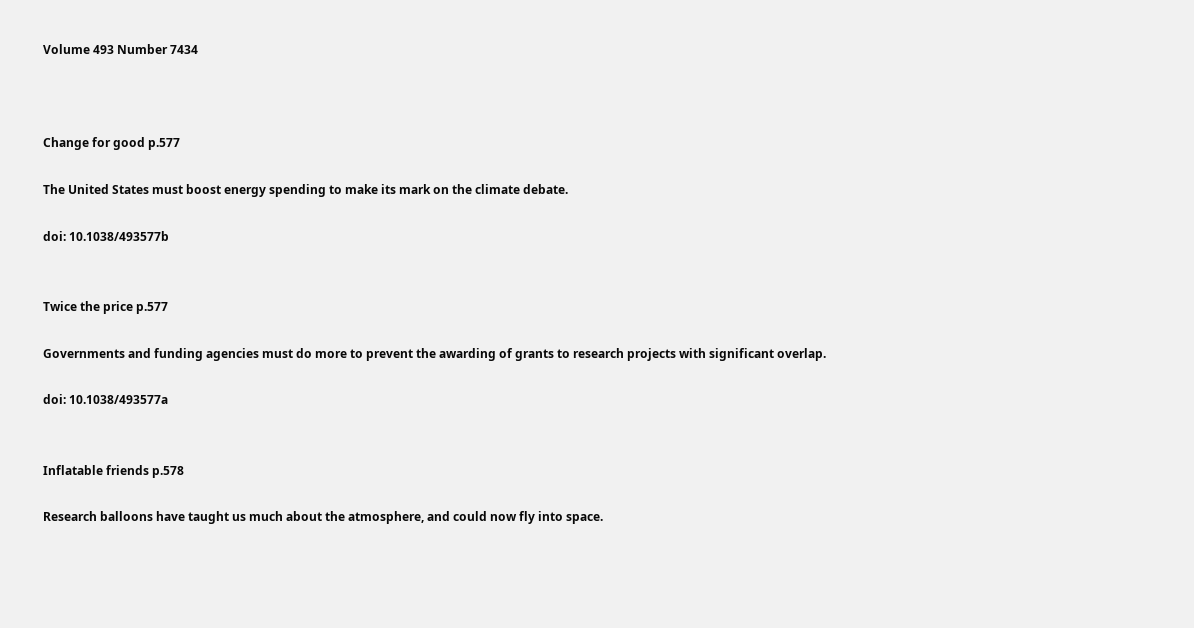Volume 493 Number 7434



Change for good p.577

The United States must boost energy spending to make its mark on the climate debate.

doi: 10.1038/493577b


Twice the price p.577

Governments and funding agencies must do more to prevent the awarding of grants to research projects with significant overlap.

doi: 10.1038/493577a


Inflatable friends p.578

Research balloons have taught us much about the atmosphere, and could now fly into space.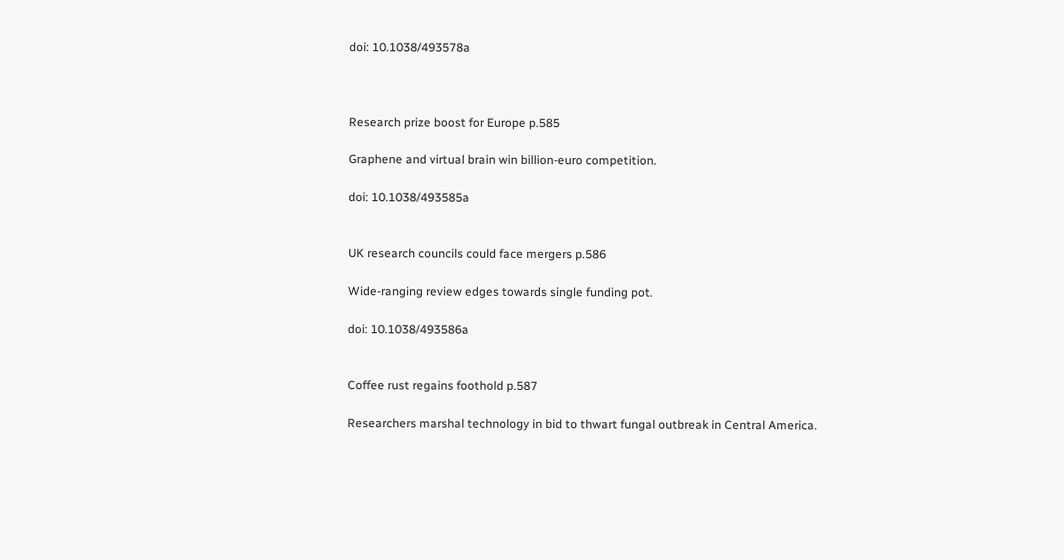doi: 10.1038/493578a



Research prize boost for Europe p.585

Graphene and virtual brain win billion-euro competition.

doi: 10.1038/493585a


UK research councils could face mergers p.586

Wide-ranging review edges towards single funding pot.

doi: 10.1038/493586a


Coffee rust regains foothold p.587

Researchers marshal technology in bid to thwart fungal outbreak in Central America.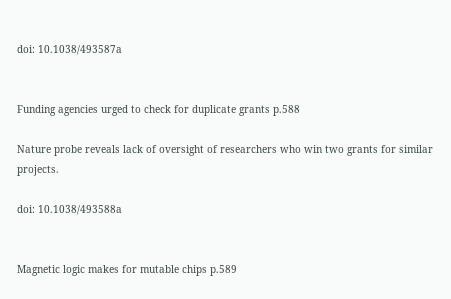doi: 10.1038/493587a


Funding agencies urged to check for duplicate grants p.588

Nature probe reveals lack of oversight of researchers who win two grants for similar projects.

doi: 10.1038/493588a


Magnetic logic makes for mutable chips p.589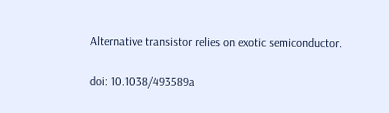Alternative transistor relies on exotic semiconductor.

doi: 10.1038/493589a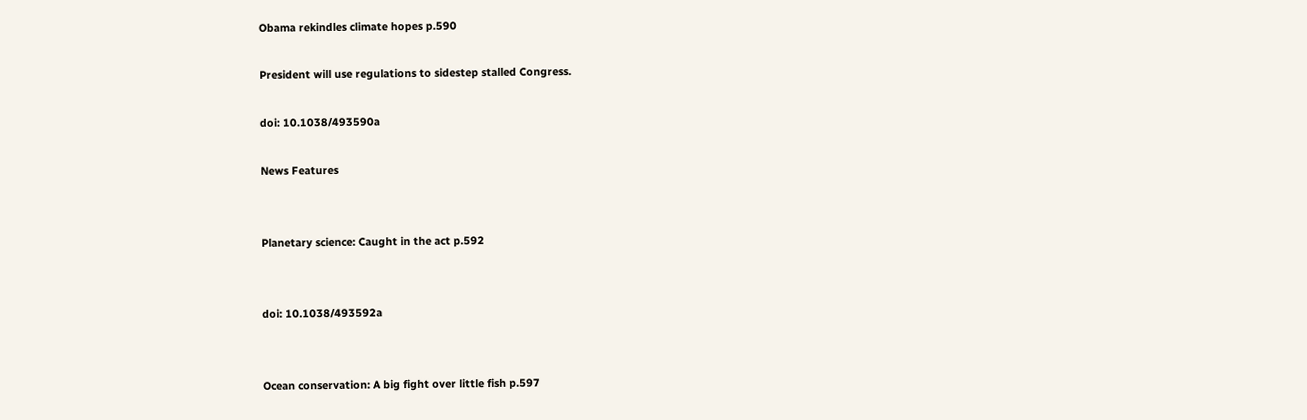Obama rekindles climate hopes p.590

President will use regulations to sidestep stalled Congress.

doi: 10.1038/493590a

News Features


Planetary science: Caught in the act p.592


doi: 10.1038/493592a


Ocean conservation: A big fight over little fish p.597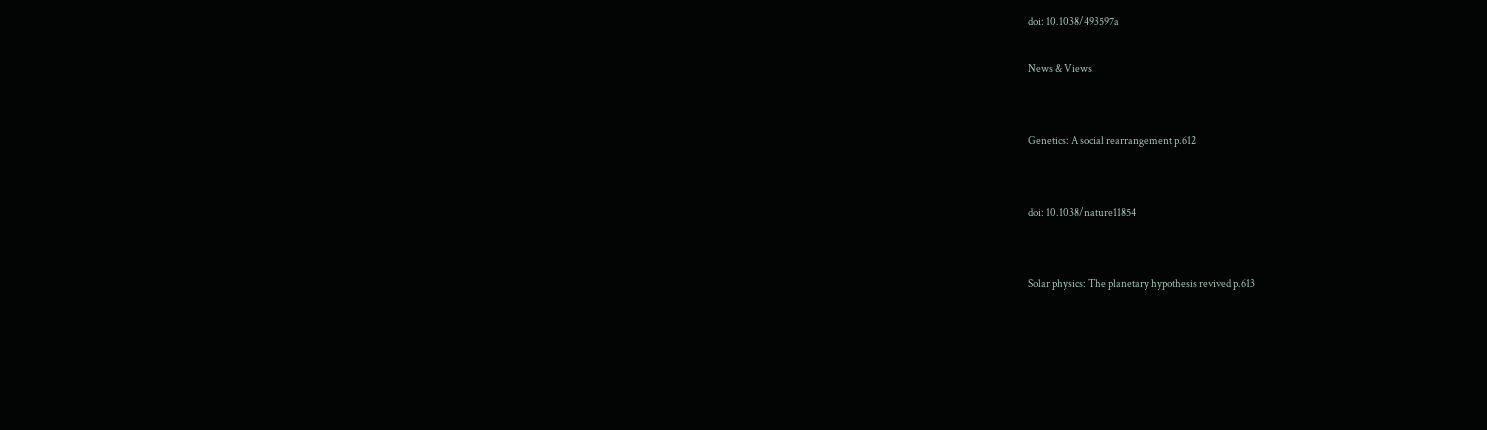doi: 10.1038/493597a

News & Views


Genetics: A social rearrangement p.612


doi: 10.1038/nature11854


Solar physics: The planetary hypothesis revived p.613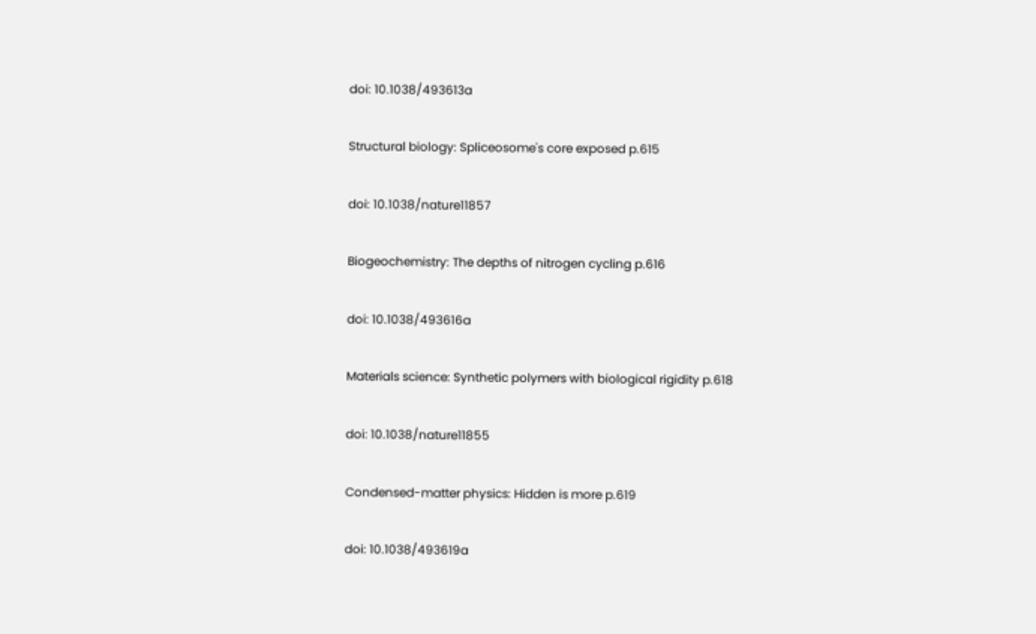doi: 10.1038/493613a


Structural biology: Spliceosome's core exposed p.615


doi: 10.1038/nature11857


Biogeochemistry: The depths of nitrogen cycling p.616


doi: 10.1038/493616a


Materials science: Synthetic polymers with biological rigidity p.618


doi: 10.1038/nature11855


Condensed-matter physics: Hidden is more p.619


doi: 10.1038/493619a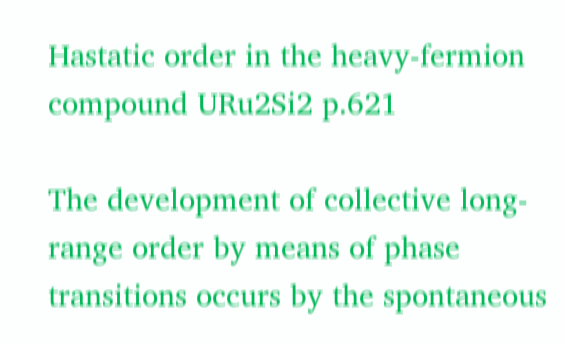Hastatic order in the heavy-fermion compound URu2Si2 p.621

The development of collective long-range order by means of phase transitions occurs by the spontaneous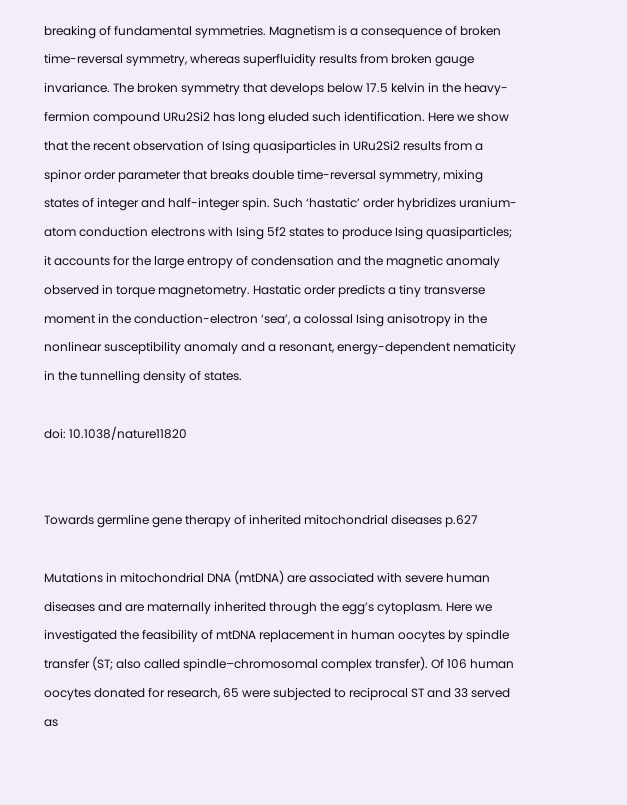breaking of fundamental symmetries. Magnetism is a consequence of broken time-reversal symmetry, whereas superfluidity results from broken gauge invariance. The broken symmetry that develops below 17.5 kelvin in the heavy-fermion compound URu2Si2 has long eluded such identification. Here we show that the recent observation of Ising quasiparticles in URu2Si2 results from a spinor order parameter that breaks double time-reversal symmetry, mixing states of integer and half-integer spin. Such ‘hastatic’ order hybridizes uranium-atom conduction electrons with Ising 5f2 states to produce Ising quasiparticles; it accounts for the large entropy of condensation and the magnetic anomaly observed in torque magnetometry. Hastatic order predicts a tiny transverse moment in the conduction-electron ‘sea’, a colossal Ising anisotropy in the nonlinear susceptibility anomaly and a resonant, energy-dependent nematicity in the tunnelling density of states.

doi: 10.1038/nature11820


Towards germline gene therapy of inherited mitochondrial diseases p.627

Mutations in mitochondrial DNA (mtDNA) are associated with severe human diseases and are maternally inherited through the egg’s cytoplasm. Here we investigated the feasibility of mtDNA replacement in human oocytes by spindle transfer (ST; also called spindle–chromosomal complex transfer). Of 106 human oocytes donated for research, 65 were subjected to reciprocal ST and 33 served as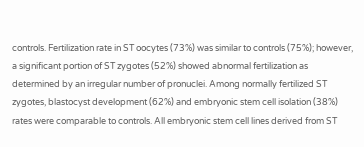controls. Fertilization rate in ST oocytes (73%) was similar to controls (75%); however, a significant portion of ST zygotes (52%) showed abnormal fertilization as determined by an irregular number of pronuclei. Among normally fertilized ST zygotes, blastocyst development (62%) and embryonic stem cell isolation (38%) rates were comparable to controls. All embryonic stem cell lines derived from ST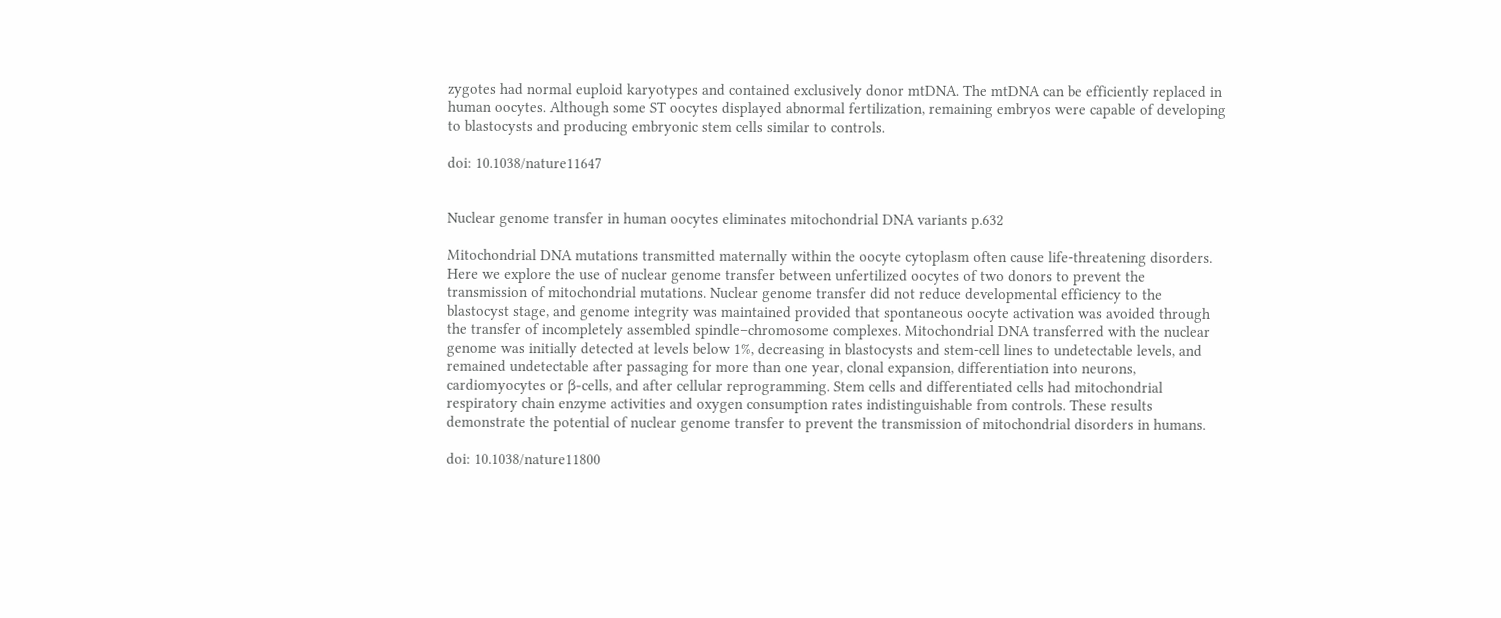zygotes had normal euploid karyotypes and contained exclusively donor mtDNA. The mtDNA can be efficiently replaced in human oocytes. Although some ST oocytes displayed abnormal fertilization, remaining embryos were capable of developing to blastocysts and producing embryonic stem cells similar to controls.

doi: 10.1038/nature11647


Nuclear genome transfer in human oocytes eliminates mitochondrial DNA variants p.632

Mitochondrial DNA mutations transmitted maternally within the oocyte cytoplasm often cause life-threatening disorders. Here we explore the use of nuclear genome transfer between unfertilized oocytes of two donors to prevent the transmission of mitochondrial mutations. Nuclear genome transfer did not reduce developmental efficiency to the blastocyst stage, and genome integrity was maintained provided that spontaneous oocyte activation was avoided through the transfer of incompletely assembled spindle–chromosome complexes. Mitochondrial DNA transferred with the nuclear genome was initially detected at levels below 1%, decreasing in blastocysts and stem-cell lines to undetectable levels, and remained undetectable after passaging for more than one year, clonal expansion, differentiation into neurons, cardiomyocytes or β-cells, and after cellular reprogramming. Stem cells and differentiated cells had mitochondrial respiratory chain enzyme activities and oxygen consumption rates indistinguishable from controls. These results demonstrate the potential of nuclear genome transfer to prevent the transmission of mitochondrial disorders in humans.

doi: 10.1038/nature11800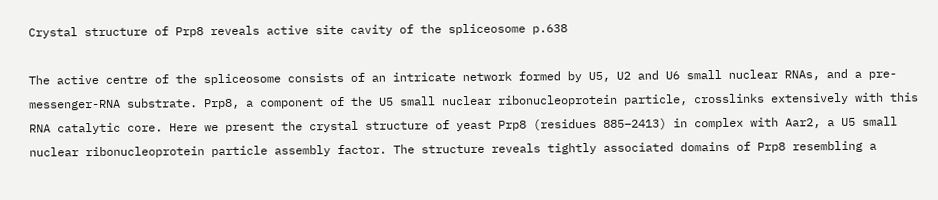Crystal structure of Prp8 reveals active site cavity of the spliceosome p.638

The active centre of the spliceosome consists of an intricate network formed by U5, U2 and U6 small nuclear RNAs, and a pre-messenger-RNA substrate. Prp8, a component of the U5 small nuclear ribonucleoprotein particle, crosslinks extensively with this RNA catalytic core. Here we present the crystal structure of yeast Prp8 (residues 885–2413) in complex with Aar2, a U5 small nuclear ribonucleoprotein particle assembly factor. The structure reveals tightly associated domains of Prp8 resembling a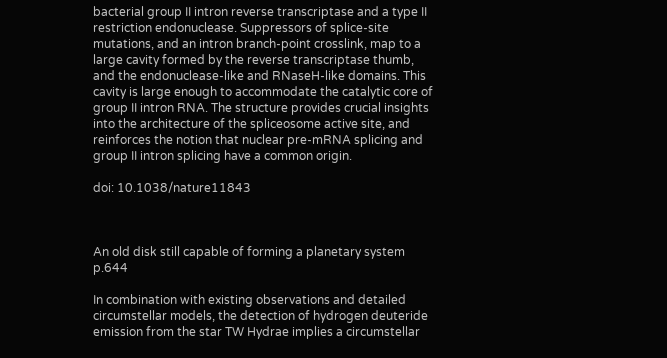bacterial group II intron reverse transcriptase and a type II restriction endonuclease. Suppressors of splice-site mutations, and an intron branch-point crosslink, map to a large cavity formed by the reverse transcriptase thumb, and the endonuclease-like and RNaseH-like domains. This cavity is large enough to accommodate the catalytic core of group II intron RNA. The structure provides crucial insights into the architecture of the spliceosome active site, and reinforces the notion that nuclear pre-mRNA splicing and group II intron splicing have a common origin.

doi: 10.1038/nature11843



An old disk still capable of forming a planetary system p.644

In combination with existing observations and detailed circumstellar models, the detection of hydrogen deuteride emission from the star TW Hydrae implies a circumstellar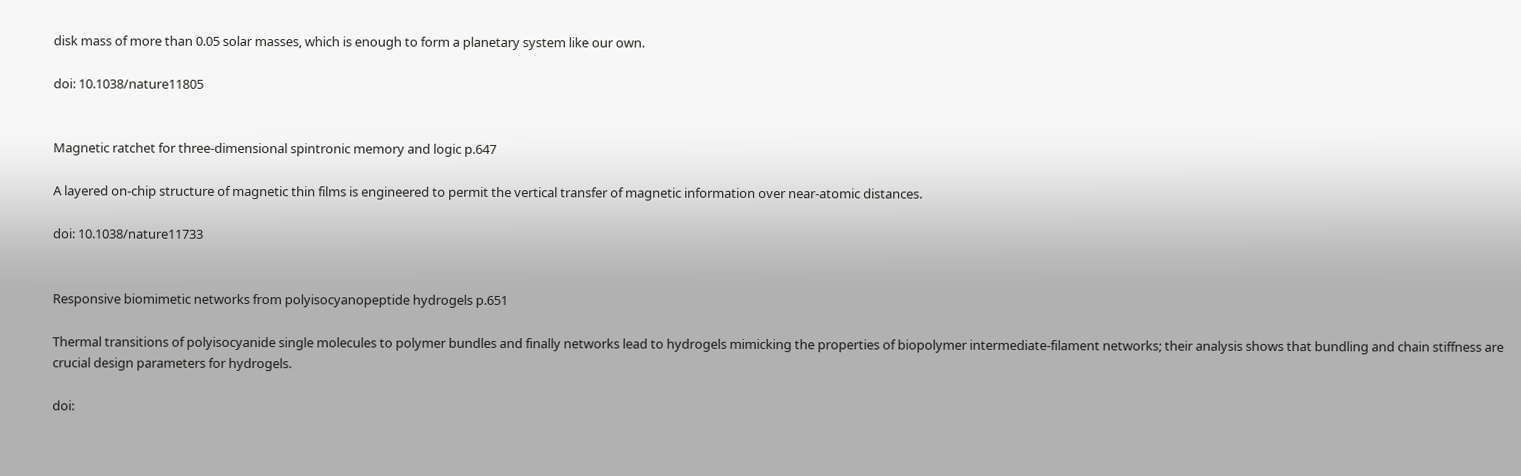disk mass of more than 0.05 solar masses, which is enough to form a planetary system like our own.

doi: 10.1038/nature11805


Magnetic ratchet for three-dimensional spintronic memory and logic p.647

A layered on-chip structure of magnetic thin films is engineered to permit the vertical transfer of magnetic information over near-atomic distances.

doi: 10.1038/nature11733


Responsive biomimetic networks from polyisocyanopeptide hydrogels p.651

Thermal transitions of polyisocyanide single molecules to polymer bundles and finally networks lead to hydrogels mimicking the properties of biopolymer intermediate-filament networks; their analysis shows that bundling and chain stiffness are crucial design parameters for hydrogels.

doi: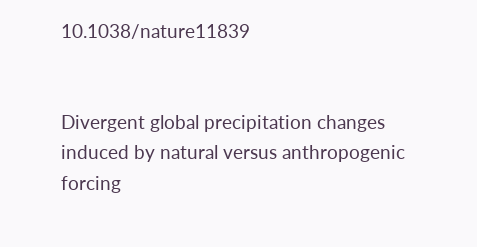10.1038/nature11839


Divergent global precipitation changes induced by natural versus anthropogenic forcing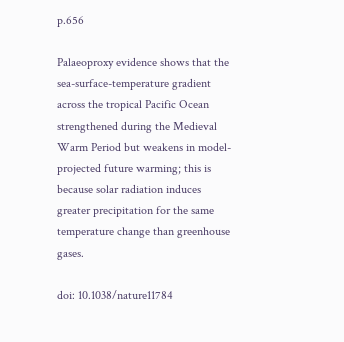p.656

Palaeoproxy evidence shows that the sea-surface-temperature gradient across the tropical Pacific Ocean strengthened during the Medieval Warm Period but weakens in model-projected future warming; this is because solar radiation induces greater precipitation for the same temperature change than greenhouse gases.

doi: 10.1038/nature11784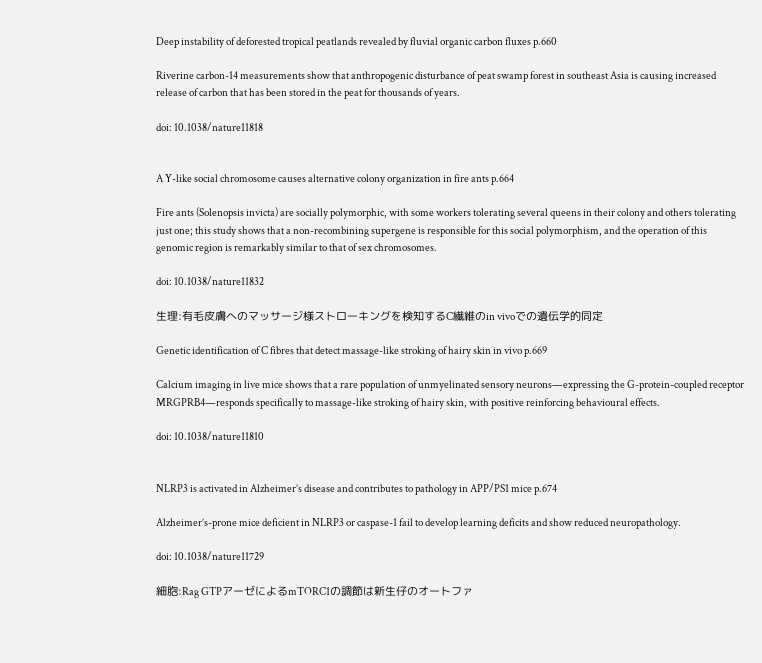Deep instability of deforested tropical peatlands revealed by fluvial organic carbon fluxes p.660

Riverine carbon-14 measurements show that anthropogenic disturbance of peat swamp forest in southeast Asia is causing increased release of carbon that has been stored in the peat for thousands of years.

doi: 10.1038/nature11818


A Y-like social chromosome causes alternative colony organization in fire ants p.664

Fire ants (Solenopsis invicta) are socially polymorphic, with some workers tolerating several queens in their colony and others tolerating just one; this study shows that a non-recombining supergene is responsible for this social polymorphism, and the operation of this genomic region is remarkably similar to that of sex chromosomes.

doi: 10.1038/nature11832

生理:有毛皮膚へのマッサージ様ストローキングを検知するC繊維のin vivoでの遺伝学的同定

Genetic identification of C fibres that detect massage-like stroking of hairy skin in vivo p.669

Calcium imaging in live mice shows that a rare population of unmyelinated sensory neurons—expressing the G-protein-coupled receptor MRGPRB4—responds specifically to massage-like stroking of hairy skin, with positive reinforcing behavioural effects.

doi: 10.1038/nature11810


NLRP3 is activated in Alzheimer’s disease and contributes to pathology in APP/PS1 mice p.674

Alzheimer’s-prone mice deficient in NLRP3 or caspase-1 fail to develop learning deficits and show reduced neuropathology.

doi: 10.1038/nature11729

細胞:Rag GTPアーゼによるmTORC1の調節は新生仔のオートファ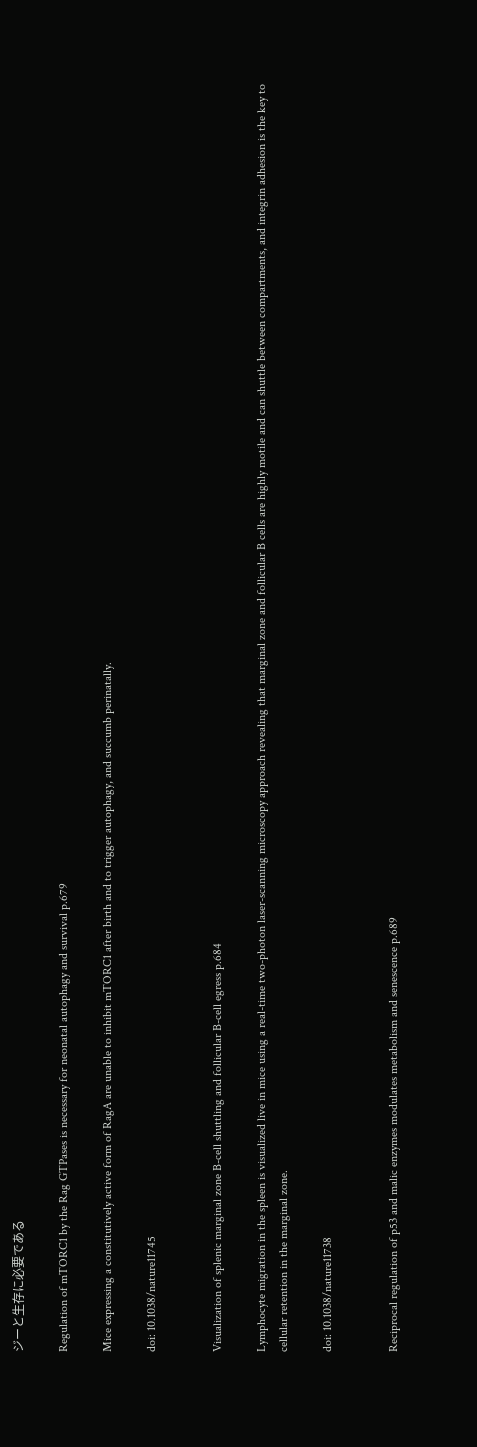ジーと生存に必要である

Regulation of mTORC1 by the Rag GTPases is necessary for neonatal autophagy and survival p.679

Mice expressing a constitutively active form of RagA are unable to inhibit mTORC1 after birth and to trigger autophagy, and succumb perinatally.

doi: 10.1038/nature11745


Visualization of splenic marginal zone B-cell shuttling and follicular B-cell egress p.684

Lymphocyte migration in the spleen is visualized live in mice using a real-time two-photon laser-scanning microscopy approach revealing that marginal zone and follicular B cells are highly motile and can shuttle between compartments, and integrin adhesion is the key to cellular retention in the marginal zone.

doi: 10.1038/nature11738


Reciprocal regulation of p53 and malic enzymes modulates metabolism and senescence p.689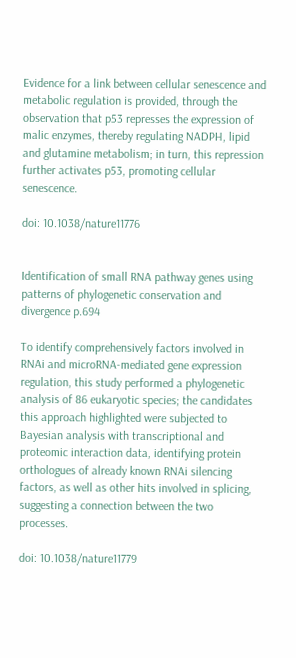Evidence for a link between cellular senescence and metabolic regulation is provided, through the observation that p53 represses the expression of malic enzymes, thereby regulating NADPH, lipid and glutamine metabolism; in turn, this repression further activates p53, promoting cellular senescence.

doi: 10.1038/nature11776


Identification of small RNA pathway genes using patterns of phylogenetic conservation and divergence p.694

To identify comprehensively factors involved in RNAi and microRNA-mediated gene expression regulation, this study performed a phylogenetic analysis of 86 eukaryotic species; the candidates this approach highlighted were subjected to Bayesian analysis with transcriptional and proteomic interaction data, identifying protein orthologues of already known RNAi silencing factors, as well as other hits involved in splicing, suggesting a connection between the two processes.

doi: 10.1038/nature11779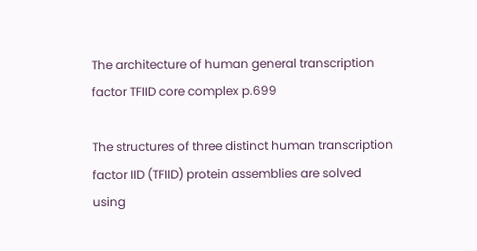The architecture of human general transcription factor TFIID core complex p.699

The structures of three distinct human transcription factor IID (TFIID) protein assemblies are solved using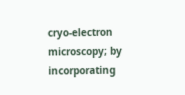cryo-electron microscopy; by incorporating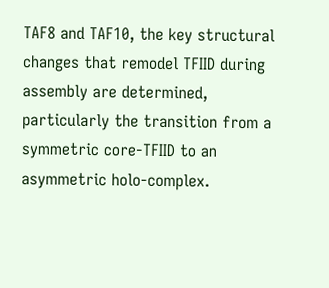TAF8 and TAF10, the key structural changes that remodel TFIID during assembly are determined, particularly the transition from a symmetric core-TFIID to an asymmetric holo-complex.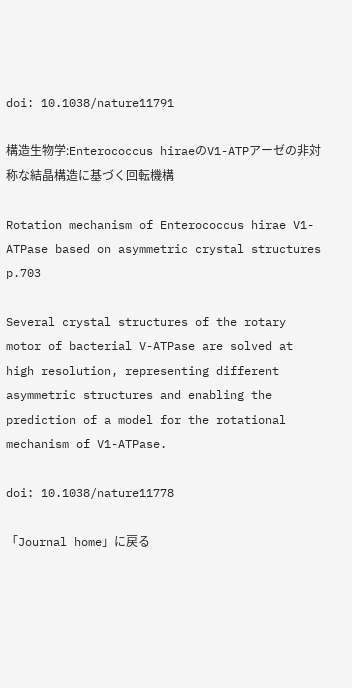doi: 10.1038/nature11791

構造生物学:Enterococcus hiraeのV1-ATPアーゼの非対称な結晶構造に基づく回転機構

Rotation mechanism of Enterococcus hirae V1-ATPase based on asymmetric crystal structures p.703

Several crystal structures of the rotary motor of bacterial V-ATPase are solved at high resolution, representing different asymmetric structures and enabling the prediction of a model for the rotational mechanism of V1-ATPase.

doi: 10.1038/nature11778

「Journal home」に戻る